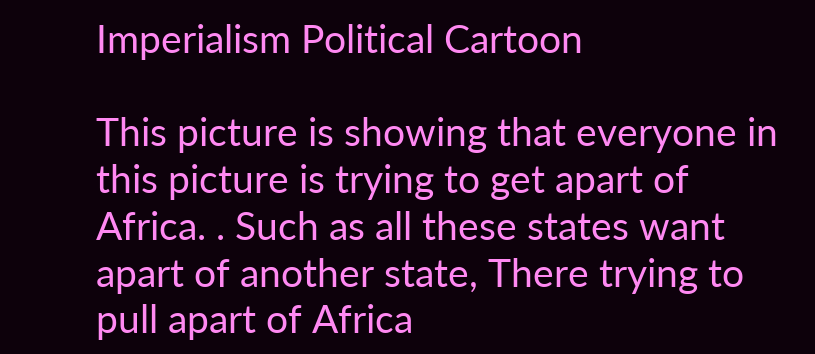Imperialism Political Cartoon

This picture is showing that everyone in this picture is trying to get apart of Africa. . Such as all these states want apart of another state, There trying to pull apart of Africa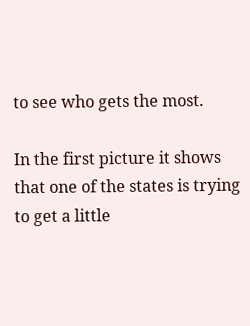to see who gets the most.

In the first picture it shows that one of the states is trying to get a little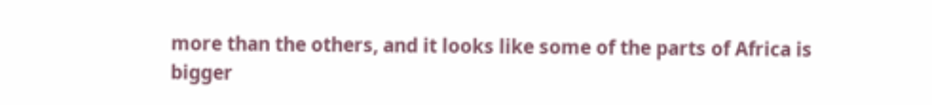more than the others, and it looks like some of the parts of Africa is bigger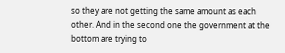so they are not getting the same amount as each other. And in the second one the government at the bottom are trying to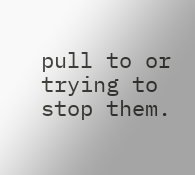pull to or trying to stop them.